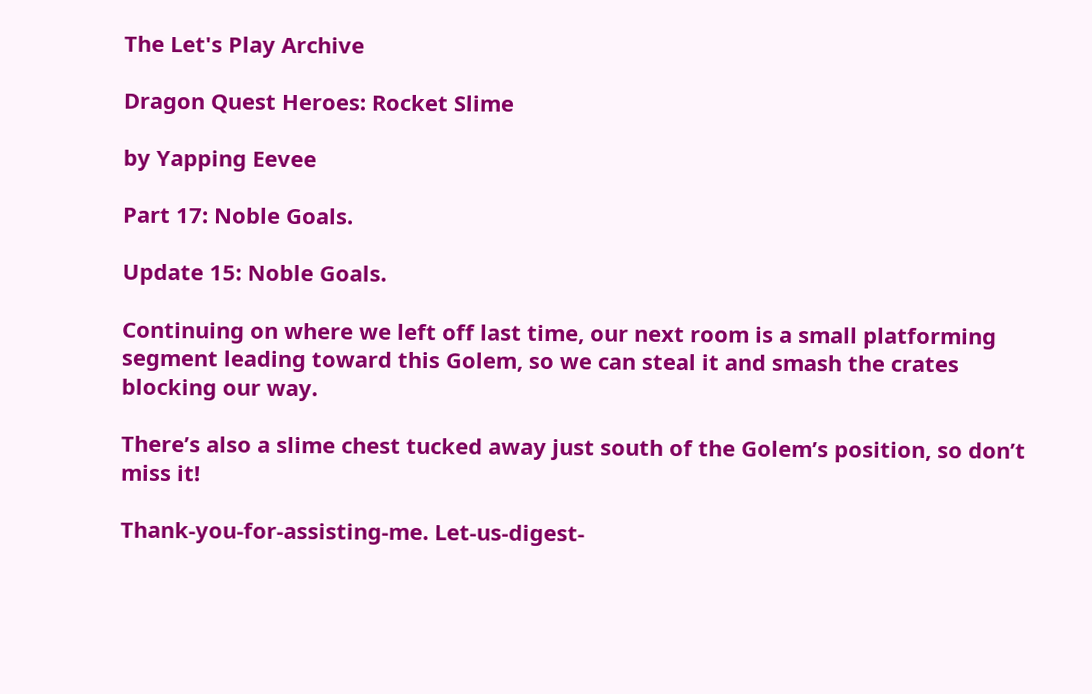The Let's Play Archive

Dragon Quest Heroes: Rocket Slime

by Yapping Eevee

Part 17: Noble Goals.

Update 15: Noble Goals.

Continuing on where we left off last time, our next room is a small platforming segment leading toward this Golem, so we can steal it and smash the crates blocking our way.

There’s also a slime chest tucked away just south of the Golem’s position, so don’t miss it!

Thank-you-for-assisting-me. Let-us-digest-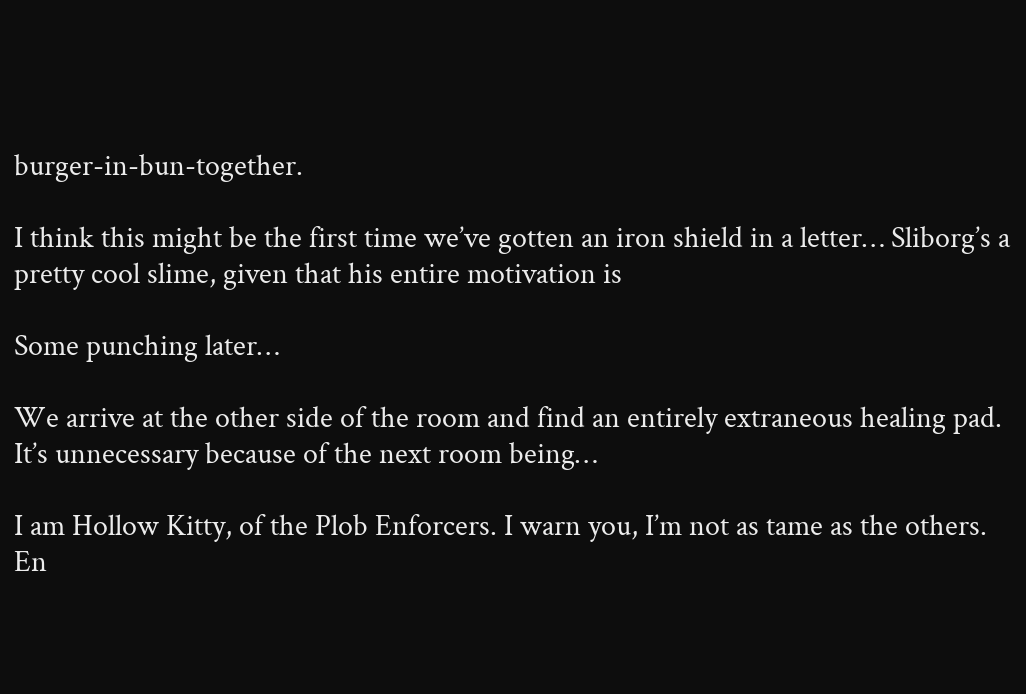burger-in-bun-together.

I think this might be the first time we’ve gotten an iron shield in a letter… Sliborg’s a pretty cool slime, given that his entire motivation is

Some punching later…

We arrive at the other side of the room and find an entirely extraneous healing pad. It’s unnecessary because of the next room being…

I am Hollow Kitty, of the Plob Enforcers. I warn you, I’m not as tame as the others. En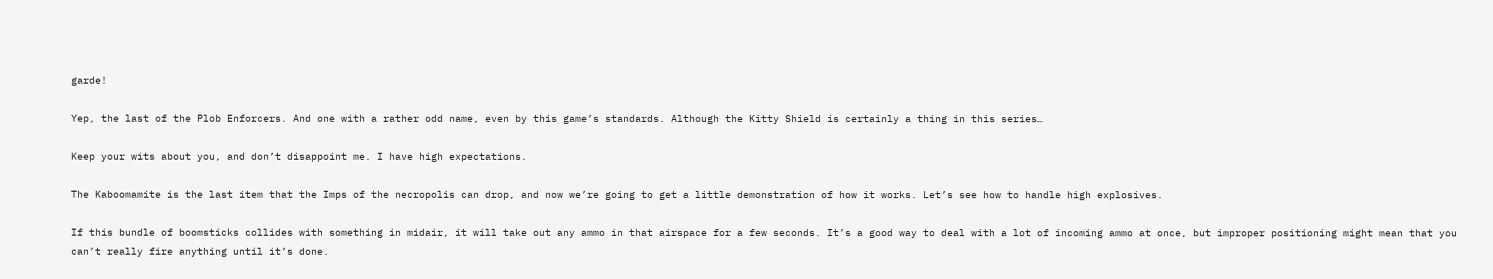garde!

Yep, the last of the Plob Enforcers. And one with a rather odd name, even by this game’s standards. Although the Kitty Shield is certainly a thing in this series…

Keep your wits about you, and don’t disappoint me. I have high expectations.

The Kaboomamite is the last item that the Imps of the necropolis can drop, and now we’re going to get a little demonstration of how it works. Let’s see how to handle high explosives.

If this bundle of boomsticks collides with something in midair, it will take out any ammo in that airspace for a few seconds. It’s a good way to deal with a lot of incoming ammo at once, but improper positioning might mean that you can’t really fire anything until it’s done.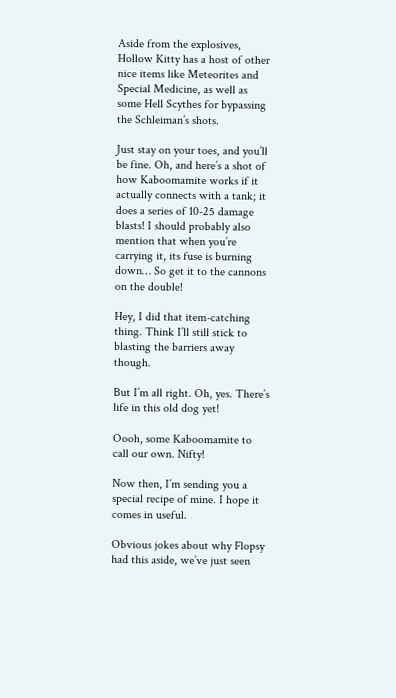Aside from the explosives, Hollow Kitty has a host of other nice items like Meteorites and Special Medicine, as well as some Hell Scythes for bypassing the Schleiman’s shots.

Just stay on your toes, and you’ll be fine. Oh, and here’s a shot of how Kaboomamite works if it actually connects with a tank; it does a series of 10-25 damage blasts! I should probably also mention that when you’re carrying it, its fuse is burning down… So get it to the cannons on the double!

Hey, I did that item-catching thing. Think I’ll still stick to blasting the barriers away though.

But I’m all right. Oh, yes. There’s life in this old dog yet!

Oooh, some Kaboomamite to call our own. Nifty!

Now then, I’m sending you a special recipe of mine. I hope it comes in useful.

Obvious jokes about why Flopsy had this aside, we’ve just seen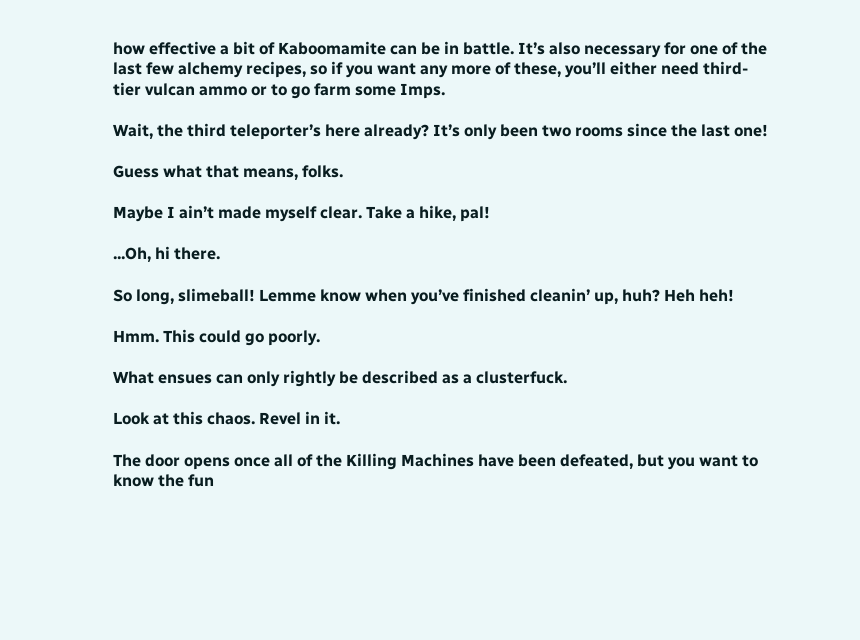how effective a bit of Kaboomamite can be in battle. It’s also necessary for one of the last few alchemy recipes, so if you want any more of these, you’ll either need third-tier vulcan ammo or to go farm some Imps.

Wait, the third teleporter’s here already? It’s only been two rooms since the last one!

Guess what that means, folks.

Maybe I ain’t made myself clear. Take a hike, pal!

...Oh, hi there.

So long, slimeball! Lemme know when you’ve finished cleanin’ up, huh? Heh heh!

Hmm. This could go poorly.

What ensues can only rightly be described as a clusterfuck.

Look at this chaos. Revel in it.

The door opens once all of the Killing Machines have been defeated, but you want to know the fun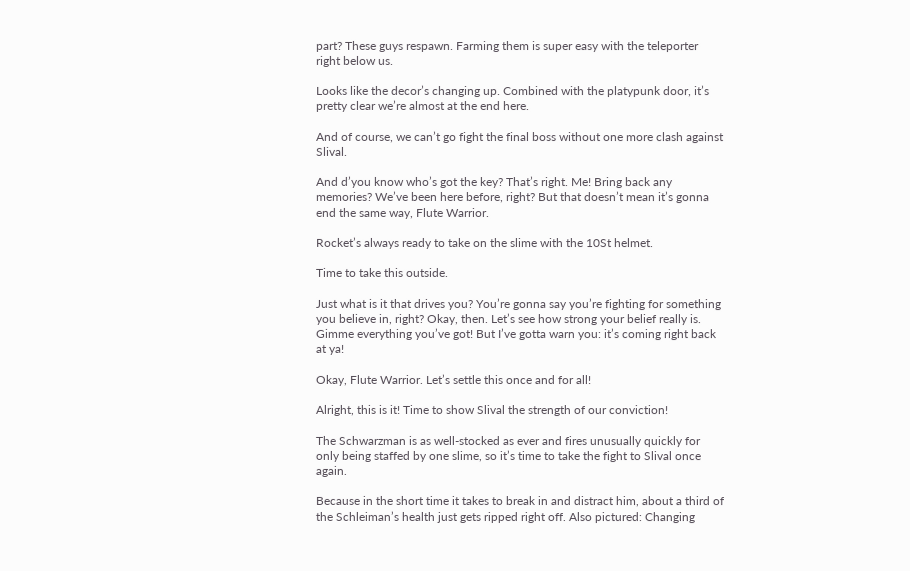part? These guys respawn. Farming them is super easy with the teleporter right below us.

Looks like the decor’s changing up. Combined with the platypunk door, it’s pretty clear we’re almost at the end here.

And of course, we can’t go fight the final boss without one more clash against Slival.

And d’you know who’s got the key? That’s right. Me! Bring back any memories? We’ve been here before, right? But that doesn’t mean it’s gonna end the same way, Flute Warrior.

Rocket’s always ready to take on the slime with the 10St helmet.

Time to take this outside.

Just what is it that drives you? You’re gonna say you’re fighting for something you believe in, right? Okay, then. Let’s see how strong your belief really is. Gimme everything you’ve got! But I’ve gotta warn you: it’s coming right back at ya!

Okay, Flute Warrior. Let’s settle this once and for all!

Alright, this is it! Time to show Slival the strength of our conviction!

The Schwarzman is as well-stocked as ever and fires unusually quickly for only being staffed by one slime, so it’s time to take the fight to Slival once again.

Because in the short time it takes to break in and distract him, about a third of the Schleiman’s health just gets ripped right off. Also pictured: Changing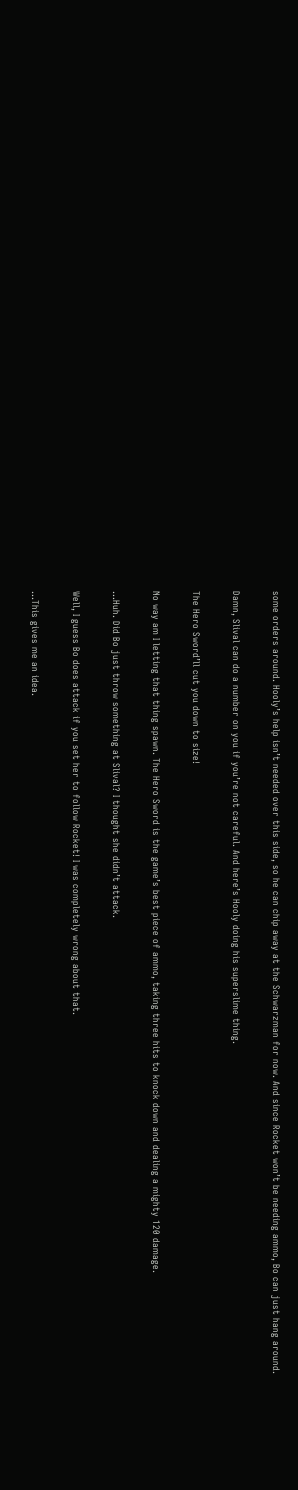some orders around. Hooly’s help isn’t needed over this side, so he can chip away at the Schwarzman for now. And since Rocket won’t be needing ammo, Bo can just hang around.

Damn, Slival can do a number on you if you’re not careful. And here’s Hooly doing his superslime thing.

The Hero Sword’ll cut you down to size!

No way am I letting that thing spawn. The Hero Sword is the game’s best piece of ammo, taking three hits to knock down and dealing a mighty 120 damage.

...Huh. Did Bo just throw something at Slival? I thought she didn’t attack.

Well, I guess Bo does attack if you set her to follow Rocket! I was completely wrong about that.

...This gives me an idea.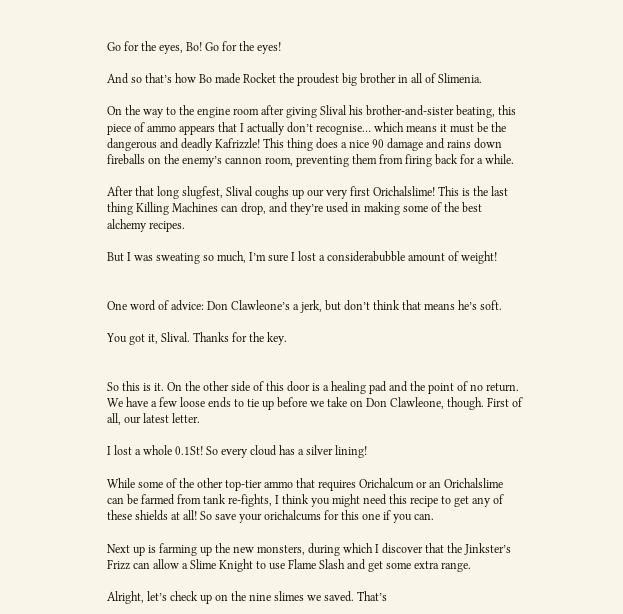Go for the eyes, Bo! Go for the eyes!

And so that’s how Bo made Rocket the proudest big brother in all of Slimenia.

On the way to the engine room after giving Slival his brother-and-sister beating, this piece of ammo appears that I actually don’t recognise… which means it must be the dangerous and deadly Kafrizzle! This thing does a nice 90 damage and rains down fireballs on the enemy’s cannon room, preventing them from firing back for a while.

After that long slugfest, Slival coughs up our very first Orichalslime! This is the last thing Killing Machines can drop, and they’re used in making some of the best alchemy recipes.

But I was sweating so much, I’m sure I lost a considerabubble amount of weight!


One word of advice: Don Clawleone’s a jerk, but don’t think that means he’s soft.

You got it, Slival. Thanks for the key.


So this is it. On the other side of this door is a healing pad and the point of no return. We have a few loose ends to tie up before we take on Don Clawleone, though. First of all, our latest letter.

I lost a whole 0.1St! So every cloud has a silver lining!

While some of the other top-tier ammo that requires Orichalcum or an Orichalslime can be farmed from tank re-fights, I think you might need this recipe to get any of these shields at all! So save your orichalcums for this one if you can.

Next up is farming up the new monsters, during which I discover that the Jinkster’s Frizz can allow a Slime Knight to use Flame Slash and get some extra range.

Alright, let’s check up on the nine slimes we saved. That’s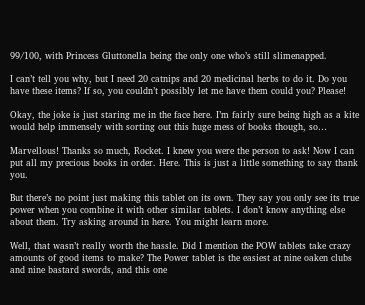99/100, with Princess Gluttonella being the only one who’s still slimenapped.

I can’t tell you why, but I need 20 catnips and 20 medicinal herbs to do it. Do you have these items? If so, you couldn’t possibly let me have them could you? Please!

Okay, the joke is just staring me in the face here. I’m fairly sure being high as a kite would help immensely with sorting out this huge mess of books though, so…

Marvellous! Thanks so much, Rocket. I knew you were the person to ask! Now I can put all my precious books in order. Here. This is just a little something to say thank you.

But there’s no point just making this tablet on its own. They say you only see its true power when you combine it with other similar tablets. I don’t know anything else about them. Try asking around in here. You might learn more.

Well, that wasn’t really worth the hassle. Did I mention the POW tablets take crazy amounts of good items to make? The Power tablet is the easiest at nine oaken clubs and nine bastard swords, and this one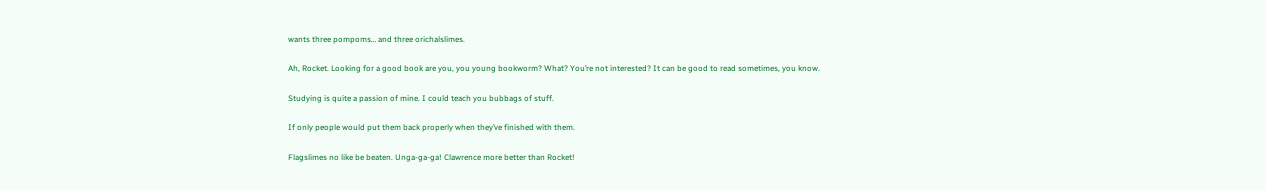wants three pompoms… and three orichalslimes.

Ah, Rocket. Looking for a good book are you, you young bookworm? What? You’re not interested? It can be good to read sometimes, you know.

Studying is quite a passion of mine. I could teach you bubbags of stuff.

If only people would put them back properly when they’ve finished with them.

Flagslimes no like be beaten. Unga-ga-ga! Clawrence more better than Rocket!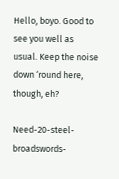Hello, boyo. Good to see you well as usual. Keep the noise down ‘round here, though, eh?

Need-20-steel-broadswords-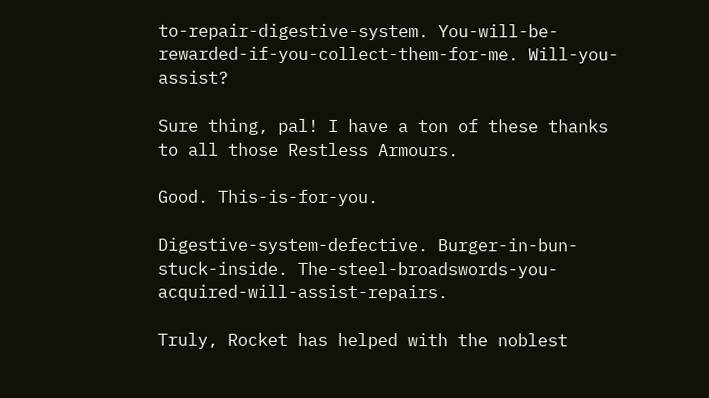to-repair-digestive-system. You-will-be-rewarded-if-you-collect-them-for-me. Will-you-assist?

Sure thing, pal! I have a ton of these thanks to all those Restless Armours.

Good. This-is-for-you.

Digestive-system-defective. Burger-in-bun-stuck-inside. The-steel-broadswords-you-acquired-will-assist-repairs.

Truly, Rocket has helped with the noblest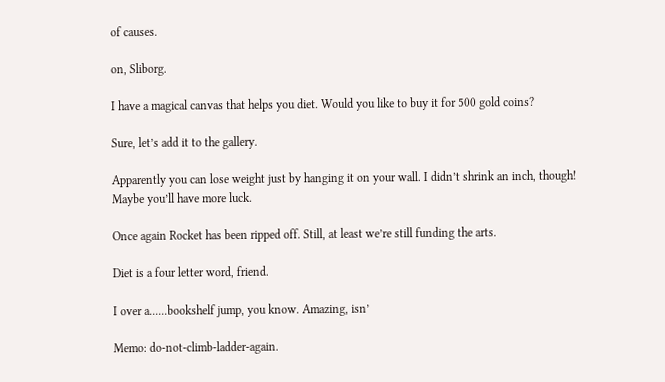of causes.

on, Sliborg.

I have a magical canvas that helps you diet. Would you like to buy it for 500 gold coins?

Sure, let’s add it to the gallery.

Apparently you can lose weight just by hanging it on your wall. I didn’t shrink an inch, though! Maybe you’ll have more luck.

Once again Rocket has been ripped off. Still, at least we’re still funding the arts.

Diet is a four letter word, friend.

I over a......bookshelf jump, you know. Amazing, isn’

Memo: do-not-climb-ladder-again.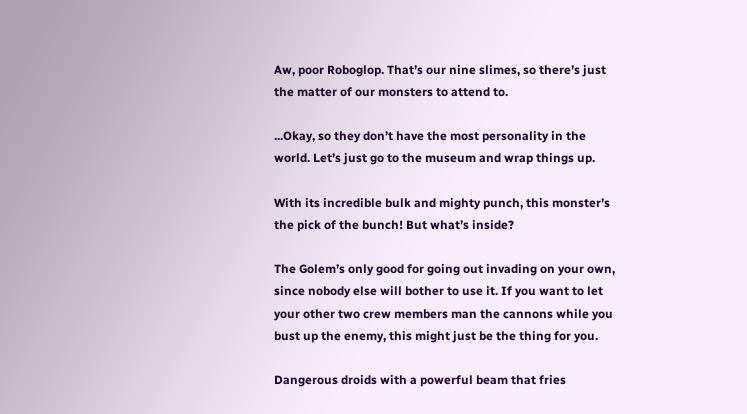Aw, poor Roboglop. That’s our nine slimes, so there’s just the matter of our monsters to attend to.

...Okay, so they don’t have the most personality in the world. Let’s just go to the museum and wrap things up.

With its incredible bulk and mighty punch, this monster’s the pick of the bunch! But what’s inside?

The Golem’s only good for going out invading on your own, since nobody else will bother to use it. If you want to let your other two crew members man the cannons while you bust up the enemy, this might just be the thing for you.

Dangerous droids with a powerful beam that fries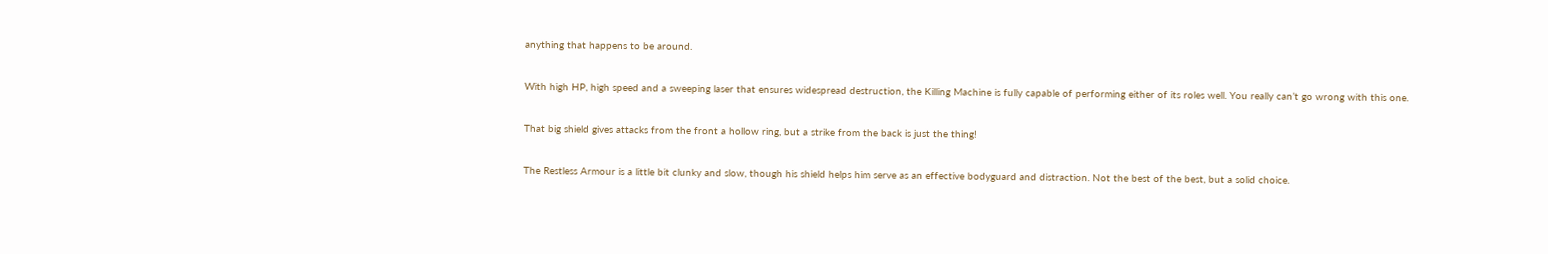anything that happens to be around.

With high HP, high speed and a sweeping laser that ensures widespread destruction, the Killing Machine is fully capable of performing either of its roles well. You really can’t go wrong with this one.

That big shield gives attacks from the front a hollow ring, but a strike from the back is just the thing!

The Restless Armour is a little bit clunky and slow, though his shield helps him serve as an effective bodyguard and distraction. Not the best of the best, but a solid choice.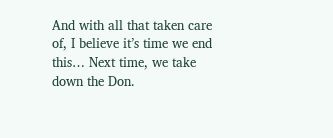And with all that taken care of, I believe it’s time we end this… Next time, we take down the Don.